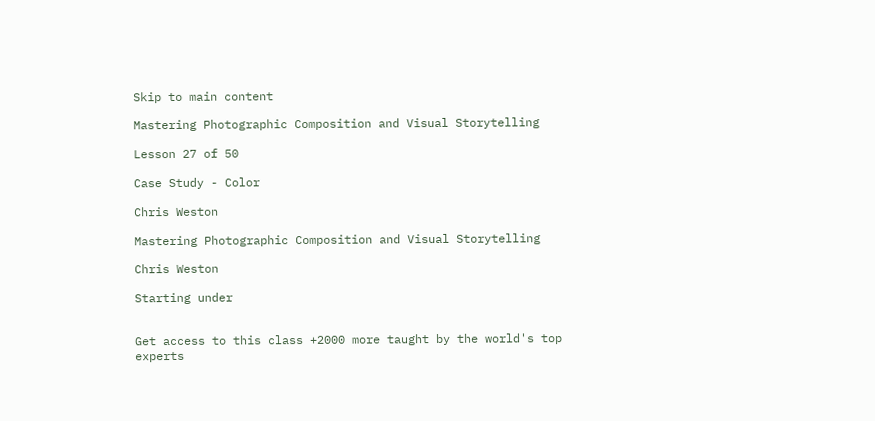Skip to main content

Mastering Photographic Composition and Visual Storytelling

Lesson 27 of 50

Case Study - Color

Chris Weston

Mastering Photographic Composition and Visual Storytelling

Chris Weston

Starting under


Get access to this class +2000 more taught by the world's top experts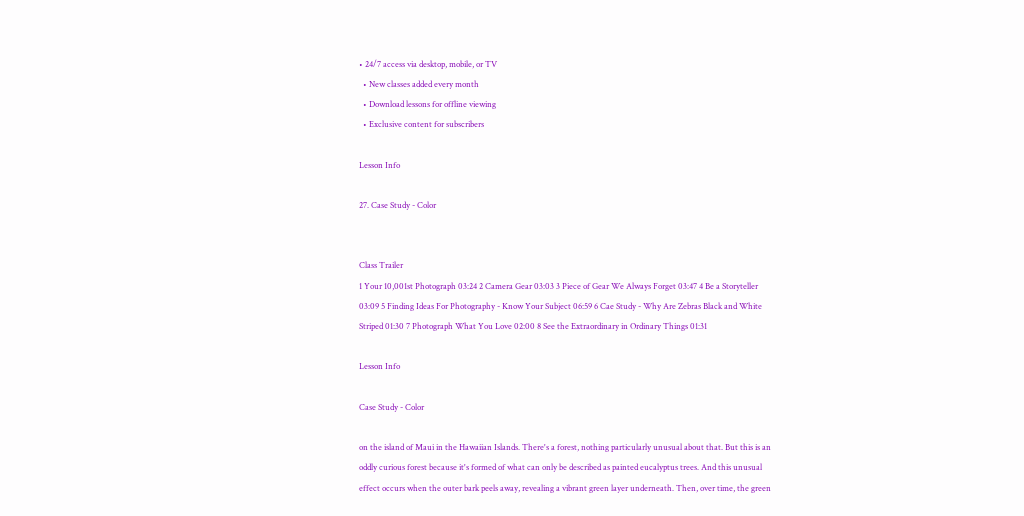• 24/7 access via desktop, mobile, or TV
  • New classes added every month
  • Download lessons for offline viewing
  • Exclusive content for subscribers

Lesson Info

27. Case Study - Color


Class Trailer
1 Your 10,001st Photograph 03:24 2 Camera Gear 03:03 3 Piece of Gear We Always Forget 03:47 4 Be a Storyteller 03:09 5 Finding Ideas For Photography - Know Your Subject 06:59 6 Cae Study - Why Are Zebras Black and White Striped 01:30 7 Photograph What You Love 02:00 8 See the Extraordinary in Ordinary Things 01:31

Lesson Info

Case Study - Color

on the island of Maui in the Hawaiian Islands. There's a forest, nothing particularly unusual about that. But this is an oddly curious forest because it's formed of what can only be described as painted eucalyptus trees. And this unusual effect occurs when the outer bark peels away, revealing a vibrant green layer underneath. Then, over time, the green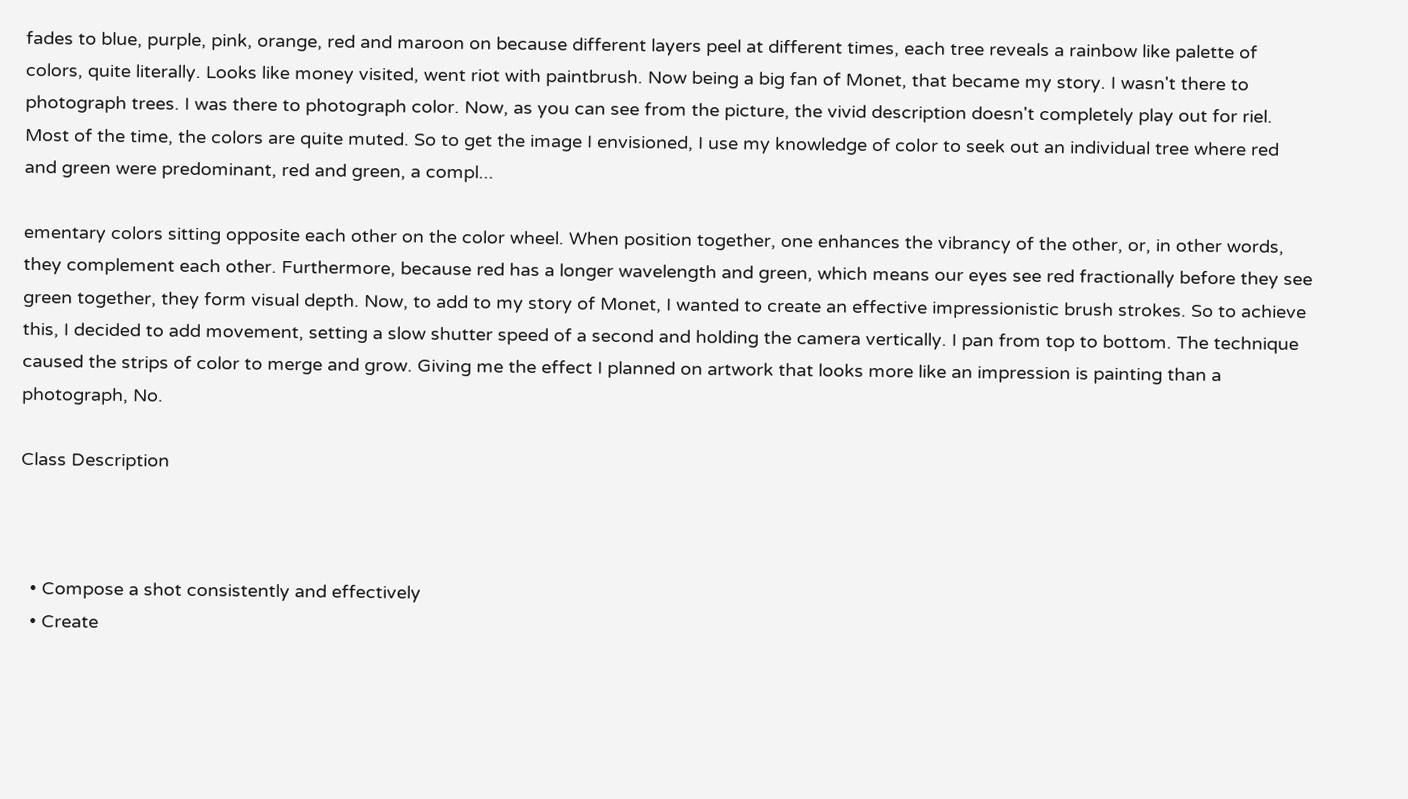fades to blue, purple, pink, orange, red and maroon on because different layers peel at different times, each tree reveals a rainbow like palette of colors, quite literally. Looks like money visited, went riot with paintbrush. Now being a big fan of Monet, that became my story. I wasn't there to photograph trees. I was there to photograph color. Now, as you can see from the picture, the vivid description doesn't completely play out for riel. Most of the time, the colors are quite muted. So to get the image I envisioned, I use my knowledge of color to seek out an individual tree where red and green were predominant, red and green, a compl...

ementary colors sitting opposite each other on the color wheel. When position together, one enhances the vibrancy of the other, or, in other words, they complement each other. Furthermore, because red has a longer wavelength and green, which means our eyes see red fractionally before they see green together, they form visual depth. Now, to add to my story of Monet, I wanted to create an effective impressionistic brush strokes. So to achieve this, I decided to add movement, setting a slow shutter speed of a second and holding the camera vertically. I pan from top to bottom. The technique caused the strips of color to merge and grow. Giving me the effect I planned on artwork that looks more like an impression is painting than a photograph, No.

Class Description



  • Compose a shot consistently and effectively
  • Create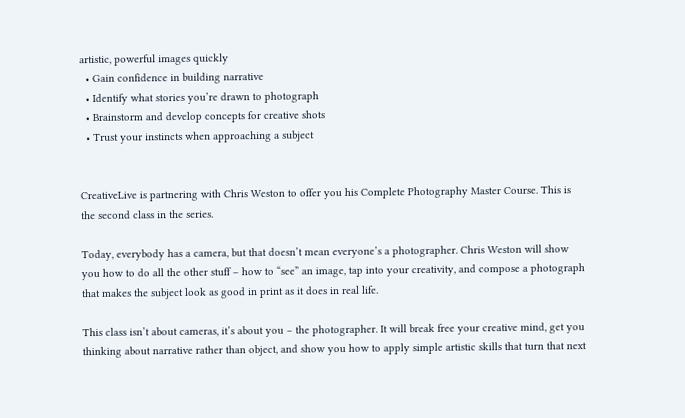artistic, powerful images quickly
  • Gain confidence in building narrative
  • Identify what stories you’re drawn to photograph
  • Brainstorm and develop concepts for creative shots
  • Trust your instincts when approaching a subject


CreativeLive is partnering with Chris Weston to offer you his Complete Photography Master Course. This is the second class in the series.

Today, everybody has a camera, but that doesn’t mean everyone’s a photographer. Chris Weston will show you how to do all the other stuff – how to “see” an image, tap into your creativity, and compose a photograph that makes the subject look as good in print as it does in real life.

This class isn’t about cameras, it’s about you – the photographer. It will break free your creative mind, get you thinking about narrative rather than object, and show you how to apply simple artistic skills that turn that next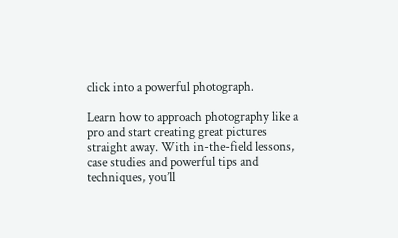click into a powerful photograph.

Learn how to approach photography like a pro and start creating great pictures straight away. With in-the-field lessons, case studies and powerful tips and techniques, you’ll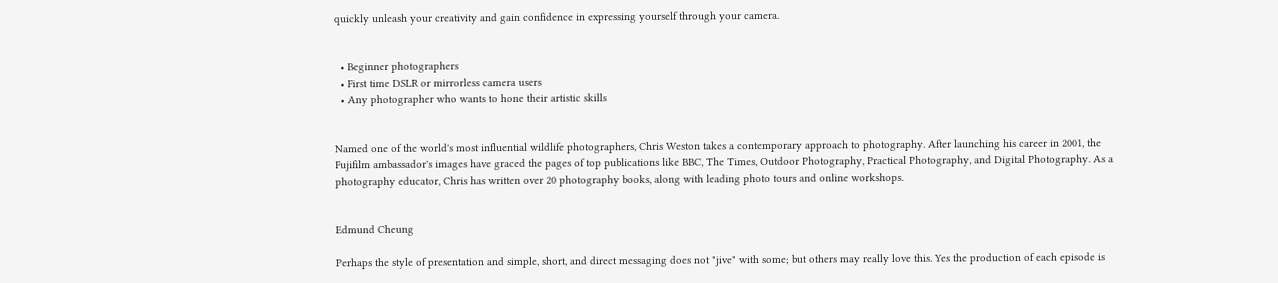quickly unleash your creativity and gain confidence in expressing yourself through your camera.


  • Beginner photographers
  • First time DSLR or mirrorless camera users
  • Any photographer who wants to hone their artistic skills


Named one of the world's most influential wildlife photographers, Chris Weston takes a contemporary approach to photography. After launching his career in 2001, the Fujifilm ambassador's images have graced the pages of top publications like BBC, The Times, Outdoor Photography, Practical Photography, and Digital Photography. As a photography educator, Chris has written over 20 photography books, along with leading photo tours and online workshops.


Edmund Cheung

Perhaps the style of presentation and simple, short, and direct messaging does not "jive" with some; but others may really love this. Yes the production of each episode is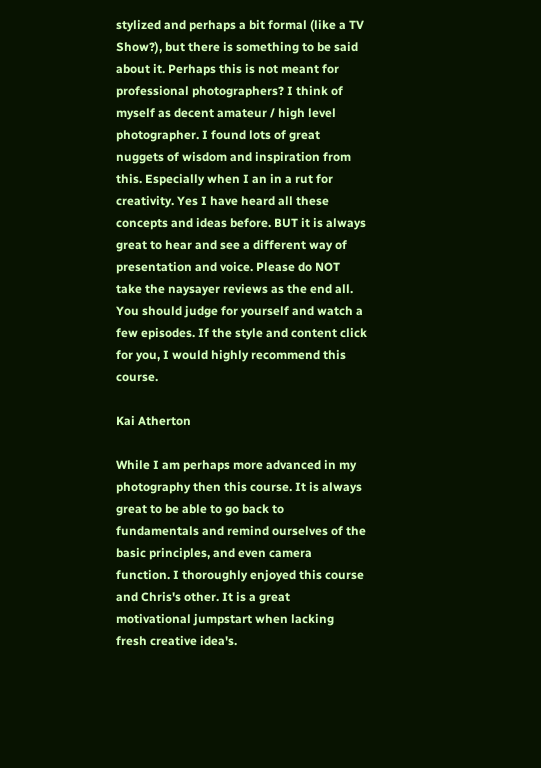stylized and perhaps a bit formal (like a TV Show?), but there is something to be said about it. Perhaps this is not meant for professional photographers? I think of myself as decent amateur / high level photographer. I found lots of great nuggets of wisdom and inspiration from this. Especially when I an in a rut for creativity. Yes I have heard all these concepts and ideas before. BUT it is always great to hear and see a different way of presentation and voice. Please do NOT take the naysayer reviews as the end all. You should judge for yourself and watch a few episodes. If the style and content click for you, I would highly recommend this course.

Kai Atherton

While I am perhaps more advanced in my photography then this course. It is always great to be able to go back to fundamentals and remind ourselves of the basic principles, and even camera function. I thoroughly enjoyed this course and Chris's other. It is a great motivational jumpstart when lacking fresh creative idea's.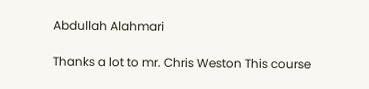Abdullah Alahmari

Thanks a lot to mr. Chris Weston This course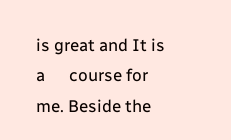is great and It is a      course for me. Beside the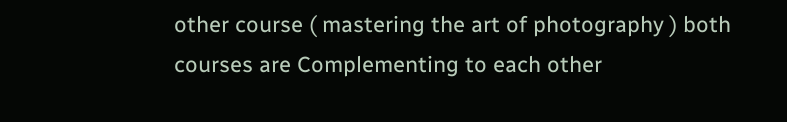other course ( mastering the art of photography ) both courses are Complementing to each other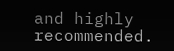and highly recommended.